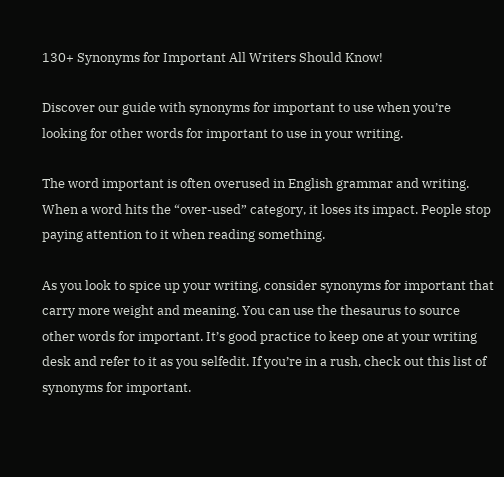130+ Synonyms for Important All Writers Should Know!

Discover our guide with synonyms for important to use when you’re looking for other words for important to use in your writing.

The word important is often overused in English grammar and writing. When a word hits the “over-used” category, it loses its impact. People stop paying attention to it when reading something.

As you look to spice up your writing, consider synonyms for important that carry more weight and meaning. You can use the thesaurus to source other words for important. It’s good practice to keep one at your writing desk and refer to it as you selfedit. If you’re in a rush, check out this list of synonyms for important.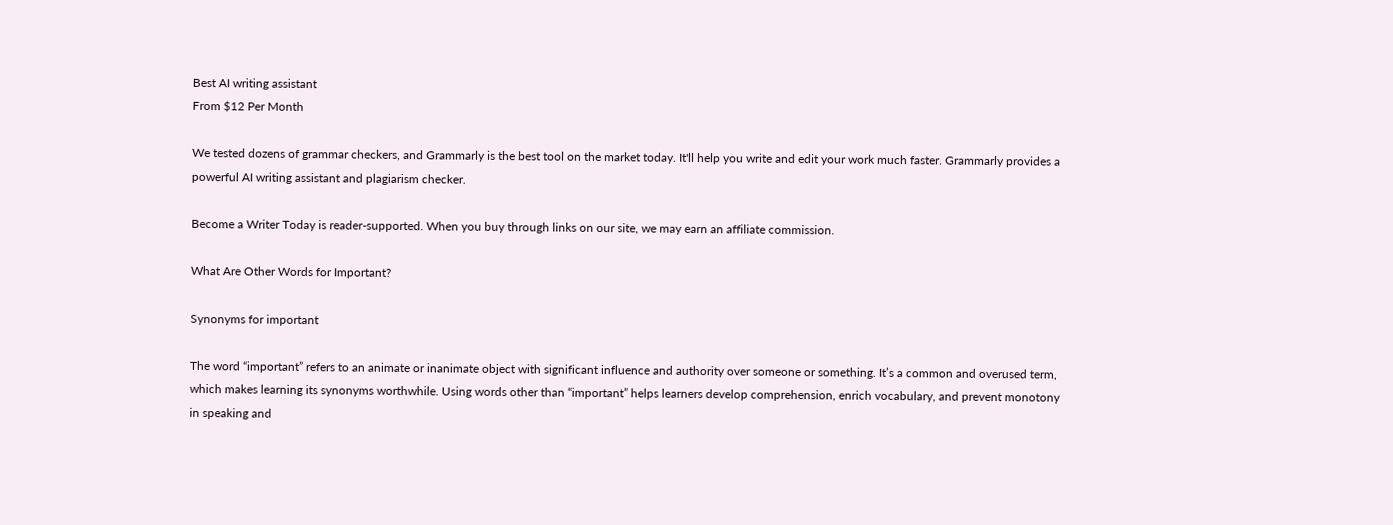Best AI writing assistant
From $12 Per Month

We tested dozens of grammar checkers, and Grammarly is the best tool on the market today. It'll help you write and edit your work much faster. Grammarly provides a powerful AI writing assistant and plagiarism checker.

Become a Writer Today is reader-supported. When you buy through links on our site, we may earn an affiliate commission.

What Are Other Words for Important?

Synonyms for important

The word “important” refers to an animate or inanimate object with significant influence and authority over someone or something. It’s a common and overused term, which makes learning its synonyms worthwhile. Using words other than “important” helps learners develop comprehension, enrich vocabulary, and prevent monotony in speaking and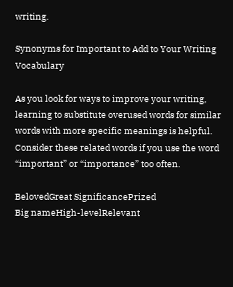writing.

Synonyms for Important to Add to Your Writing Vocabulary

As you look for ways to improve your writing, learning to substitute overused words for similar words with more specific meanings is helpful. Consider these related words if you use the word “important” or “importance” too often.

BelovedGreat SignificancePrized
Big nameHigh-levelRelevant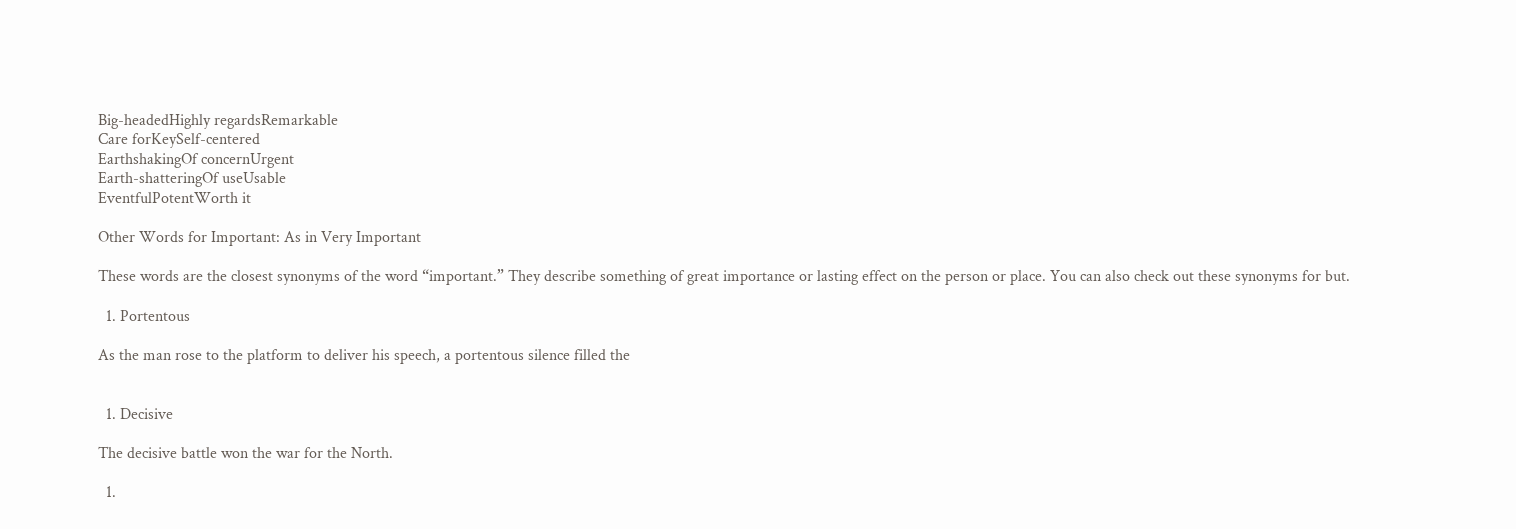Big-headedHighly regardsRemarkable
Care forKeySelf-centered
EarthshakingOf concernUrgent
Earth-shatteringOf useUsable
EventfulPotentWorth it

Other Words for Important: As in Very Important

These words are the closest synonyms of the word “important.” They describe something of great importance or lasting effect on the person or place. You can also check out these synonyms for but.

  1. Portentous

As the man rose to the platform to deliver his speech, a portentous silence filled the


  1. Decisive

The decisive battle won the war for the North.

  1.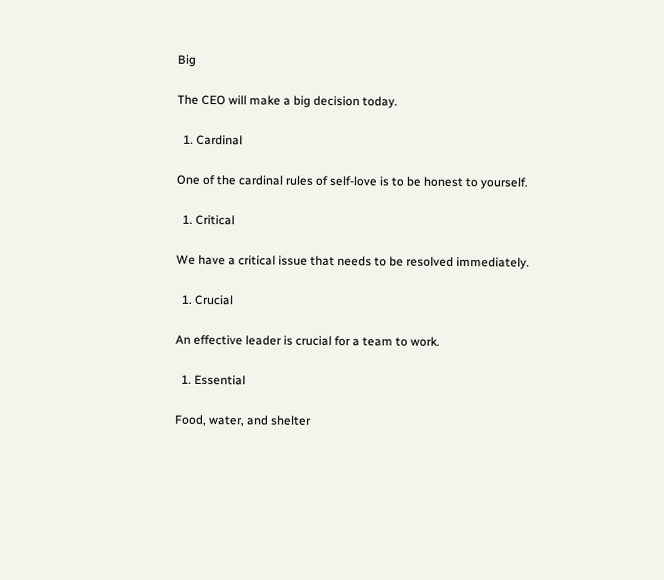Big

The CEO will make a big decision today.

  1. Cardinal

One of the cardinal rules of self-love is to be honest to yourself.

  1. Critical

We have a critical issue that needs to be resolved immediately.

  1. Crucial

An effective leader is crucial for a team to work.

  1. Essential

Food, water, and shelter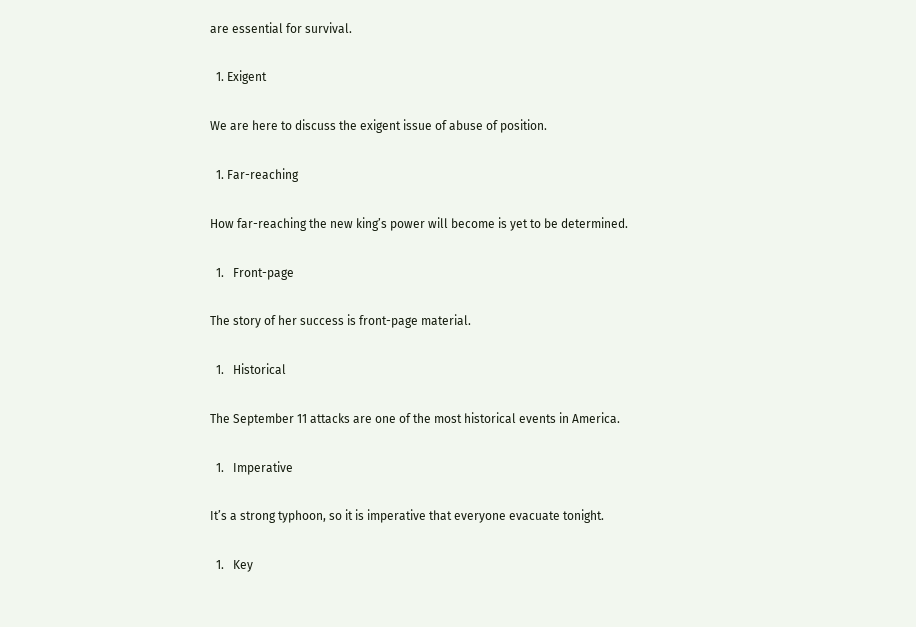are essential for survival.

  1. Exigent

We are here to discuss the exigent issue of abuse of position.

  1. Far-reaching

How far-reaching the new king’s power will become is yet to be determined.

  1.   Front-page

The story of her success is front-page material.

  1.   Historical

The September 11 attacks are one of the most historical events in America.

  1.   Imperative

It’s a strong typhoon, so it is imperative that everyone evacuate tonight.

  1.   Key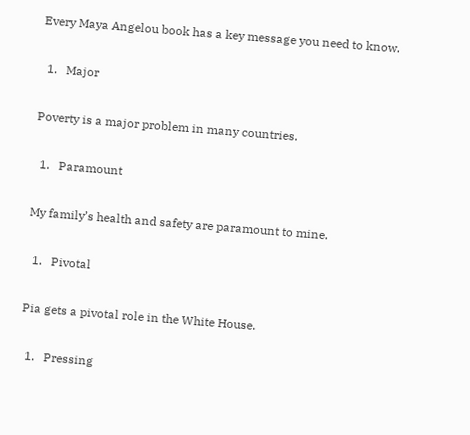Every Maya Angelou book has a key message you need to know.

  1.   Major

Poverty is a major problem in many countries.

  1.   Paramount

My family’s health and safety are paramount to mine.

  1.   Pivotal

Pia gets a pivotal role in the White House.

  1.   Pressing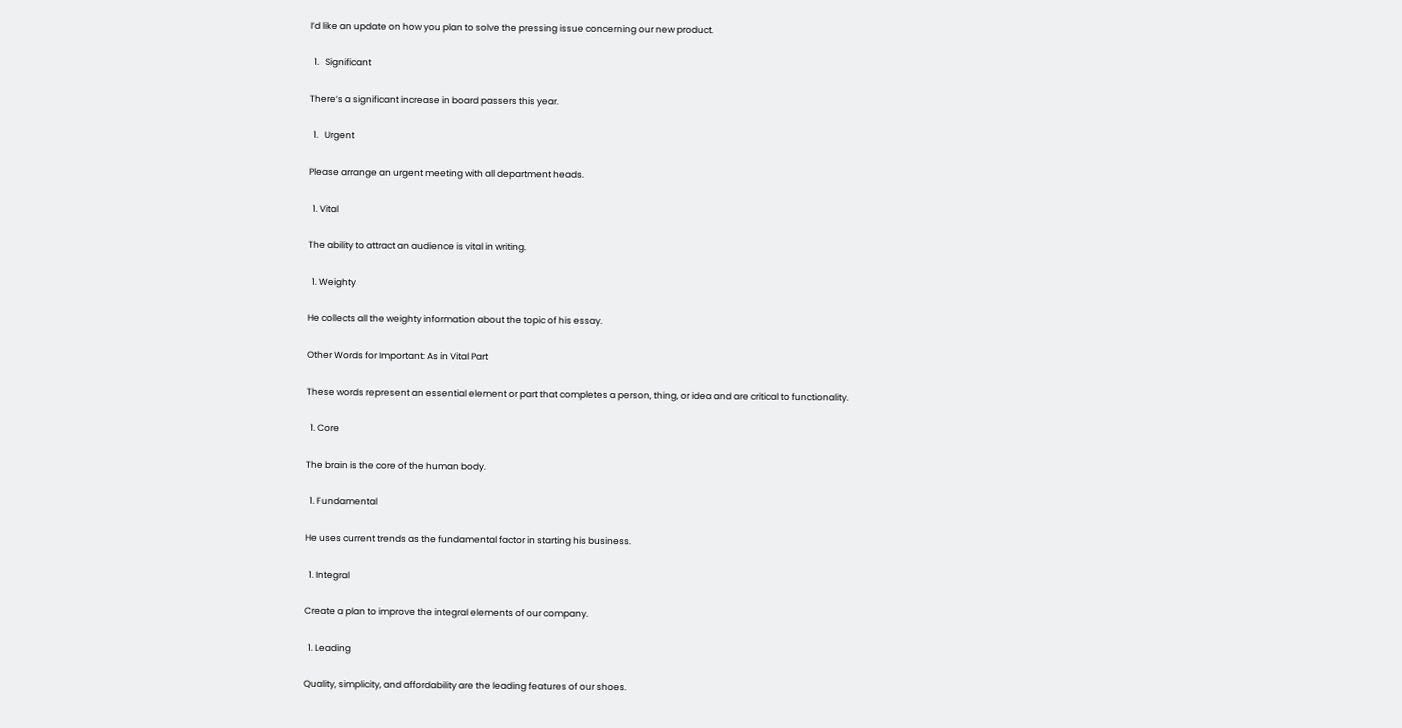I’d like an update on how you plan to solve the pressing issue concerning our new product.

  1.   Significant

There’s a significant increase in board passers this year.

  1.   Urgent

Please arrange an urgent meeting with all department heads.

  1. Vital

The ability to attract an audience is vital in writing.

  1. Weighty

He collects all the weighty information about the topic of his essay.

Other Words for Important: As in Vital Part

These words represent an essential element or part that completes a person, thing, or idea and are critical to functionality.

  1. Core

The brain is the core of the human body.

  1. Fundamental

He uses current trends as the fundamental factor in starting his business.

  1. Integral

Create a plan to improve the integral elements of our company.

  1. Leading

Quality, simplicity, and affordability are the leading features of our shoes.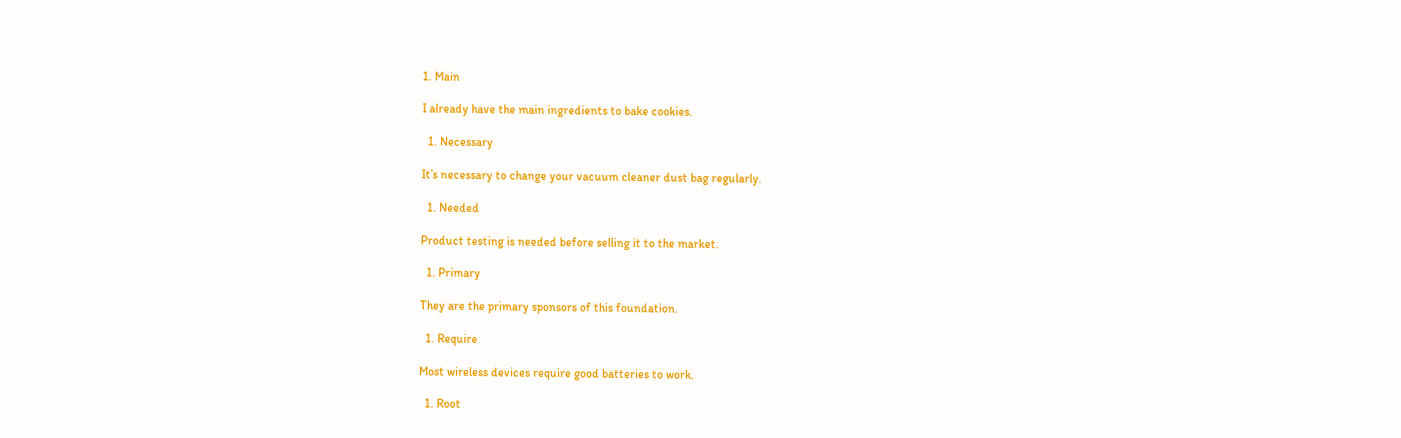1. Main

I already have the main ingredients to bake cookies.

  1. Necessary

It’s necessary to change your vacuum cleaner dust bag regularly.

  1. Needed

Product testing is needed before selling it to the market.

  1. Primary

They are the primary sponsors of this foundation.

  1. Require

Most wireless devices require good batteries to work.

  1. Root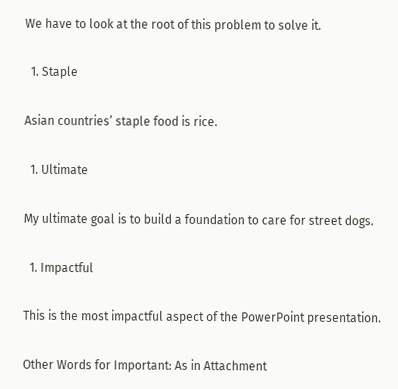We have to look at the root of this problem to solve it.

  1. Staple

Asian countries’ staple food is rice.

  1. Ultimate

My ultimate goal is to build a foundation to care for street dogs.

  1. Impactful

This is the most impactful aspect of the PowerPoint presentation.

Other Words for Important: As in Attachment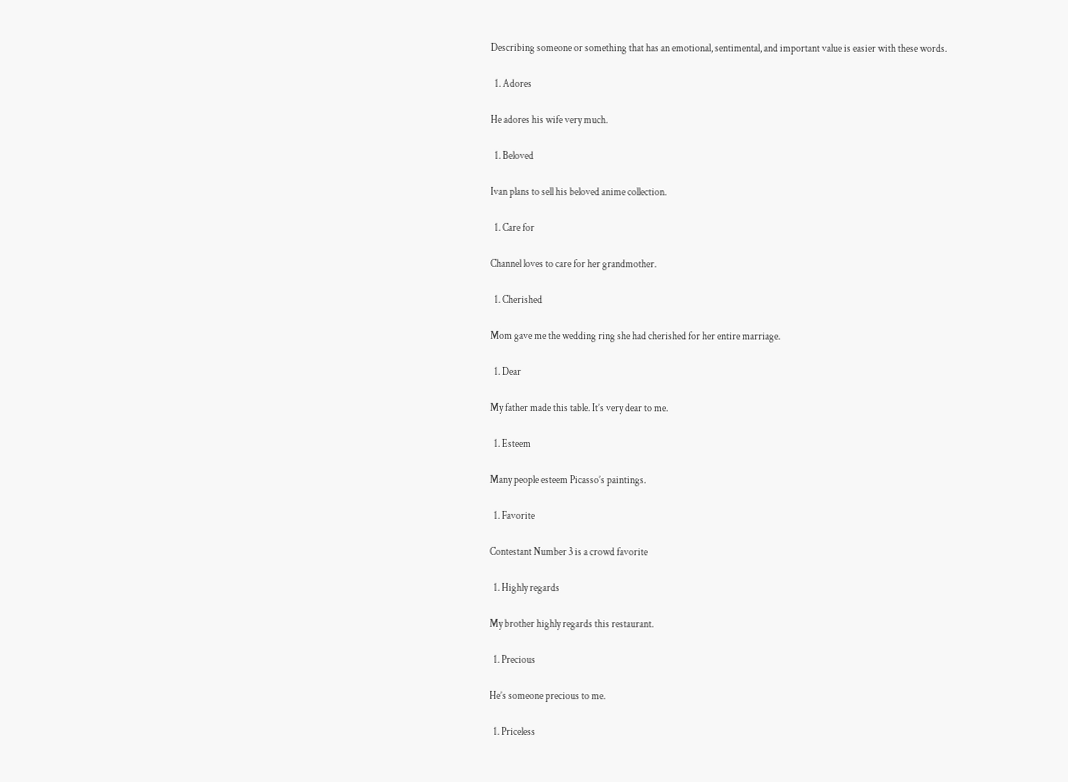Describing someone or something that has an emotional, sentimental, and important value is easier with these words.

  1. Adores

He adores his wife very much.

  1. Beloved

Ivan plans to sell his beloved anime collection.

  1. Care for

Channel loves to care for her grandmother.

  1. Cherished

Mom gave me the wedding ring she had cherished for her entire marriage.

  1. Dear

My father made this table. It’s very dear to me.

  1. Esteem

Many people esteem Picasso’s paintings.

  1. Favorite

Contestant Number 3 is a crowd favorite

  1. Highly regards

My brother highly regards this restaurant.

  1. Precious

He’s someone precious to me.

  1. Priceless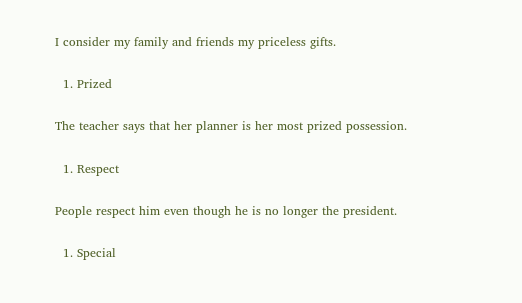I consider my family and friends my priceless gifts.

  1. Prized

The teacher says that her planner is her most prized possession.

  1. Respect

People respect him even though he is no longer the president.

  1. Special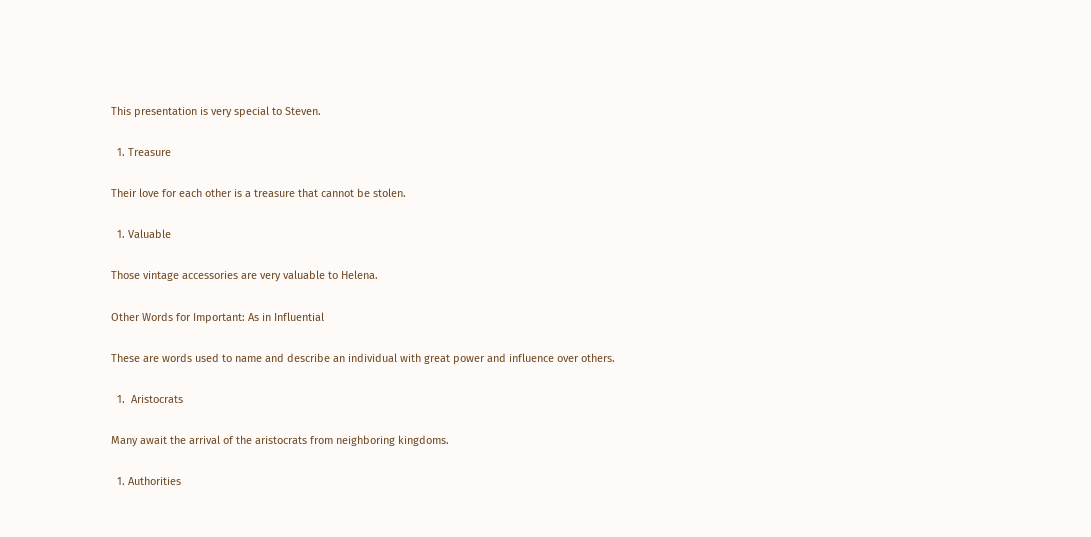This presentation is very special to Steven.

  1. Treasure

Their love for each other is a treasure that cannot be stolen.

  1. Valuable

Those vintage accessories are very valuable to Helena.

Other Words for Important: As in Influential

These are words used to name and describe an individual with great power and influence over others.

  1.  Aristocrats

Many await the arrival of the aristocrats from neighboring kingdoms.

  1. Authorities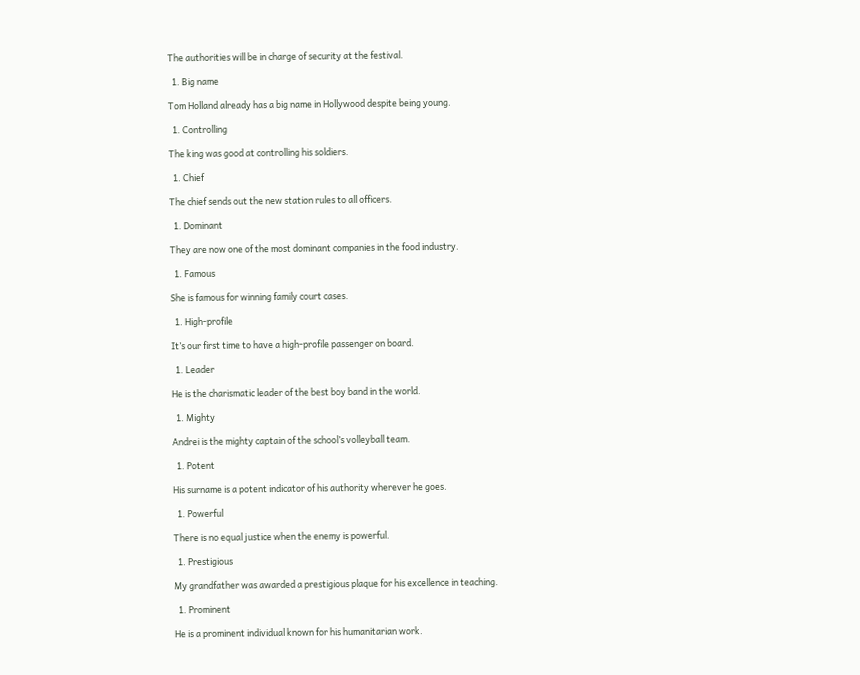The authorities will be in charge of security at the festival.

  1. Big name

Tom Holland already has a big name in Hollywood despite being young.

  1. Controlling

The king was good at controlling his soldiers.

  1. Chief

The chief sends out the new station rules to all officers.

  1. Dominant

They are now one of the most dominant companies in the food industry.

  1. Famous

She is famous for winning family court cases.

  1. High-profile

It’s our first time to have a high-profile passenger on board.

  1. Leader

He is the charismatic leader of the best boy band in the world.

  1. Mighty

Andrei is the mighty captain of the school’s volleyball team.

  1. Potent

His surname is a potent indicator of his authority wherever he goes.

  1. Powerful

There is no equal justice when the enemy is powerful.

  1. Prestigious

My grandfather was awarded a prestigious plaque for his excellence in teaching.

  1. Prominent

He is a prominent individual known for his humanitarian work.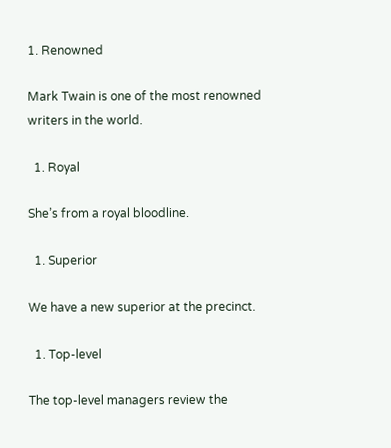1. Renowned

Mark Twain is one of the most renowned writers in the world.

  1. Royal

She’s from a royal bloodline.

  1. Superior

We have a new superior at the precinct.

  1. Top-level

The top-level managers review the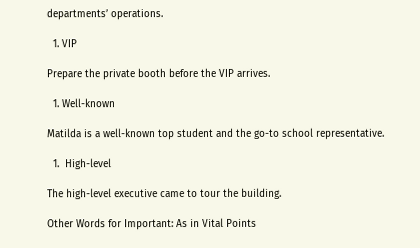departments’ operations.

  1. VIP

Prepare the private booth before the VIP arrives.

  1. Well-known

Matilda is a well-known top student and the go-to school representative.

  1.  High-level

The high-level executive came to tour the building.

Other Words for Important: As in Vital Points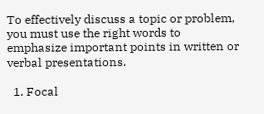To effectively discuss a topic or problem, you must use the right words to emphasize important points in written or verbal presentations.

  1. Focal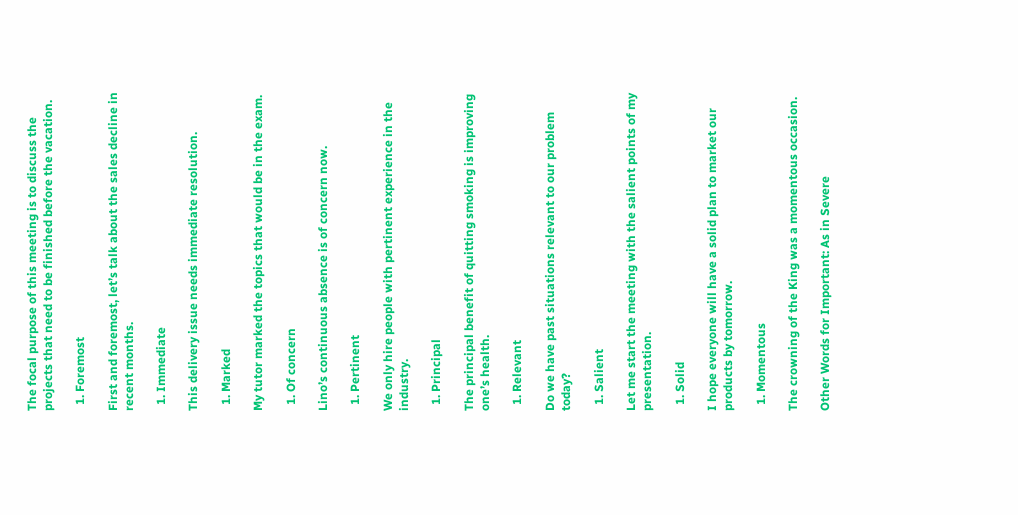The focal purpose of this meeting is to discuss the projects that need to be finished before the vacation.

  1. Foremost

First and foremost, let’s talk about the sales decline in recent months.

  1. Immediate

This delivery issue needs immediate resolution.

  1. Marked

My tutor marked the topics that would be in the exam.

  1. Of concern

Lino’s continuous absence is of concern now.

  1. Pertinent

We only hire people with pertinent experience in the industry.

  1. Principal

The principal benefit of quitting smoking is improving one’s health.

  1. Relevant

Do we have past situations relevant to our problem today?

  1. Salient

Let me start the meeting with the salient points of my presentation.

  1. Solid

I hope everyone will have a solid plan to market our products by tomorrow.

  1. Momentous

The crowning of the King was a momentous occasion.

Other Words for Important: As in Severe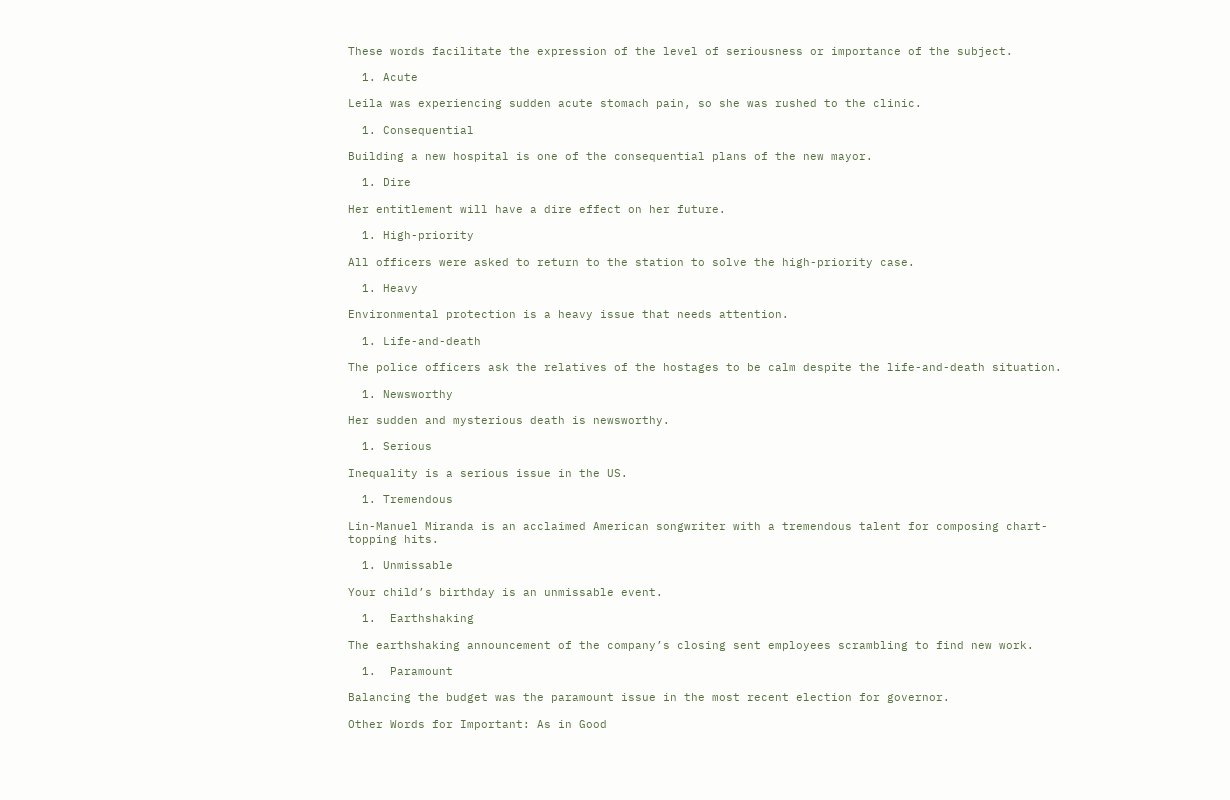These words facilitate the expression of the level of seriousness or importance of the subject.

  1. Acute

Leila was experiencing sudden acute stomach pain, so she was rushed to the clinic.

  1. Consequential

Building a new hospital is one of the consequential plans of the new mayor.

  1. Dire

Her entitlement will have a dire effect on her future.

  1. High-priority

All officers were asked to return to the station to solve the high-priority case.

  1. Heavy

Environmental protection is a heavy issue that needs attention.

  1. Life-and-death

The police officers ask the relatives of the hostages to be calm despite the life-and-death situation.

  1. Newsworthy

Her sudden and mysterious death is newsworthy.

  1. Serious

Inequality is a serious issue in the US.

  1. Tremendous

Lin-Manuel Miranda is an acclaimed American songwriter with a tremendous talent for composing chart-topping hits.

  1. Unmissable

Your child’s birthday is an unmissable event.

  1.  Earthshaking

The earthshaking announcement of the company’s closing sent employees scrambling to find new work.

  1.  Paramount

Balancing the budget was the paramount issue in the most recent election for governor.

Other Words for Important: As in Good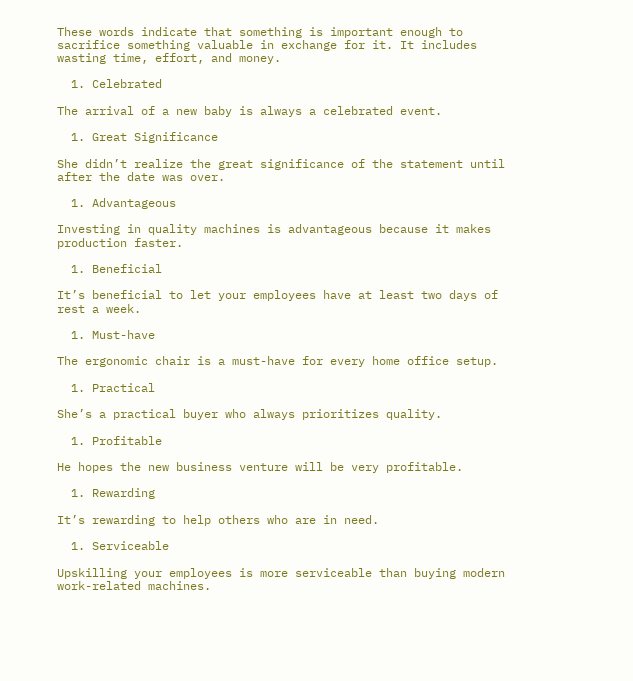These words indicate that something is important enough to sacrifice something valuable in exchange for it. It includes wasting time, effort, and money.

  1. Celebrated

The arrival of a new baby is always a celebrated event.

  1. Great Significance

She didn’t realize the great significance of the statement until after the date was over.

  1. Advantageous

Investing in quality machines is advantageous because it makes production faster.

  1. Beneficial

It’s beneficial to let your employees have at least two days of rest a week.

  1. Must-have

The ergonomic chair is a must-have for every home office setup.

  1. Practical

She’s a practical buyer who always prioritizes quality.

  1. Profitable

He hopes the new business venture will be very profitable.

  1. Rewarding

It’s rewarding to help others who are in need.

  1. Serviceable

Upskilling your employees is more serviceable than buying modern work-related machines.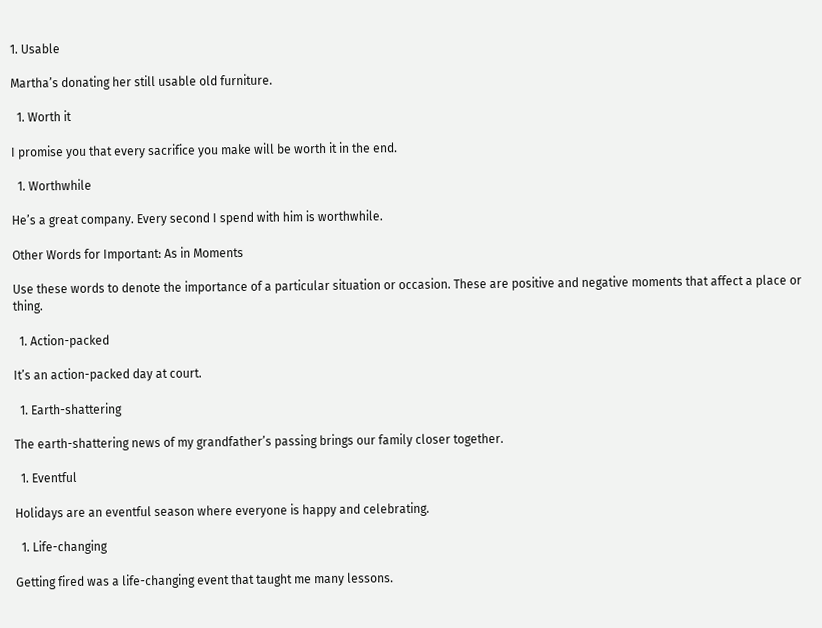1. Usable

Martha’s donating her still usable old furniture.

  1. Worth it

I promise you that every sacrifice you make will be worth it in the end.

  1. Worthwhile

He’s a great company. Every second I spend with him is worthwhile.

Other Words for Important: As in Moments

Use these words to denote the importance of a particular situation or occasion. These are positive and negative moments that affect a place or thing.

  1. Action-packed

It’s an action-packed day at court.

  1. Earth-shattering

The earth-shattering news of my grandfather’s passing brings our family closer together.

  1. Eventful

Holidays are an eventful season where everyone is happy and celebrating.

  1. Life-changing

Getting fired was a life-changing event that taught me many lessons.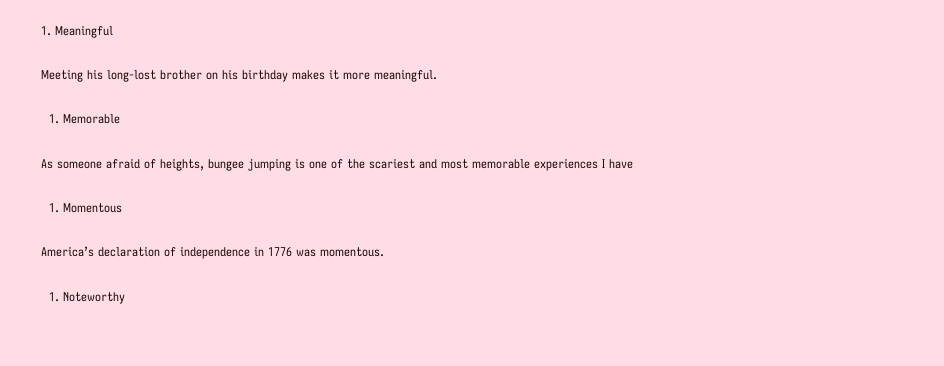1. Meaningful

Meeting his long-lost brother on his birthday makes it more meaningful.

  1. Memorable

As someone afraid of heights, bungee jumping is one of the scariest and most memorable experiences I have

  1. Momentous

America’s declaration of independence in 1776 was momentous.

  1. Noteworthy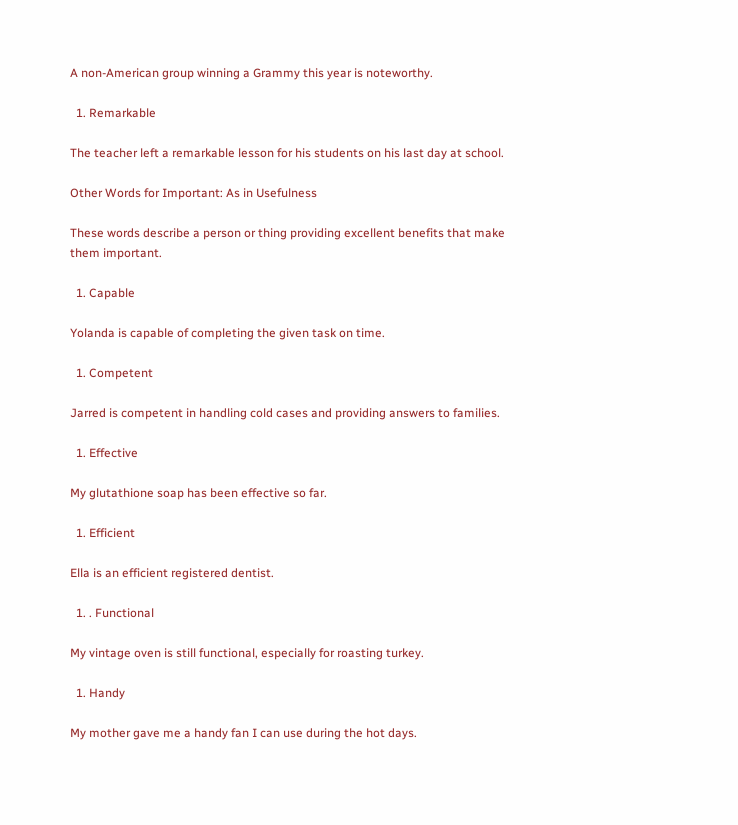A non-American group winning a Grammy this year is noteworthy.

  1. Remarkable

The teacher left a remarkable lesson for his students on his last day at school.

Other Words for Important: As in Usefulness

These words describe a person or thing providing excellent benefits that make them important.

  1. Capable

Yolanda is capable of completing the given task on time.

  1. Competent

Jarred is competent in handling cold cases and providing answers to families.

  1. Effective

My glutathione soap has been effective so far.

  1. Efficient

Ella is an efficient registered dentist.

  1. . Functional

My vintage oven is still functional, especially for roasting turkey.

  1. Handy

My mother gave me a handy fan I can use during the hot days.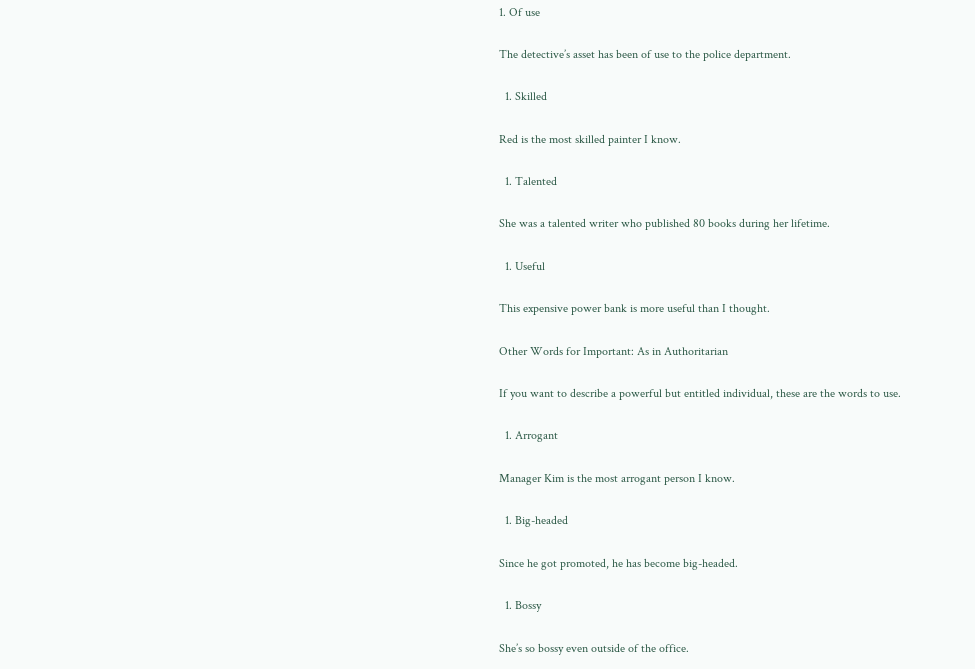1. Of use

The detective’s asset has been of use to the police department.

  1. Skilled

Red is the most skilled painter I know.

  1. Talented

She was a talented writer who published 80 books during her lifetime.

  1. Useful

This expensive power bank is more useful than I thought.

Other Words for Important: As in Authoritarian

If you want to describe a powerful but entitled individual, these are the words to use.

  1. Arrogant

Manager Kim is the most arrogant person I know.

  1. Big-headed

Since he got promoted, he has become big-headed.

  1. Bossy

She’s so bossy even outside of the office.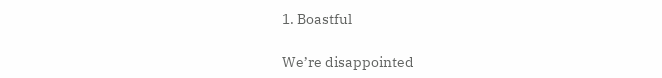1. Boastful

We’re disappointed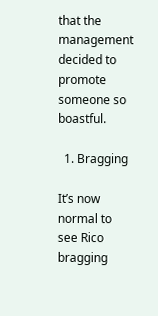that the management decided to promote someone so boastful.

  1. Bragging

It’s now normal to see Rico bragging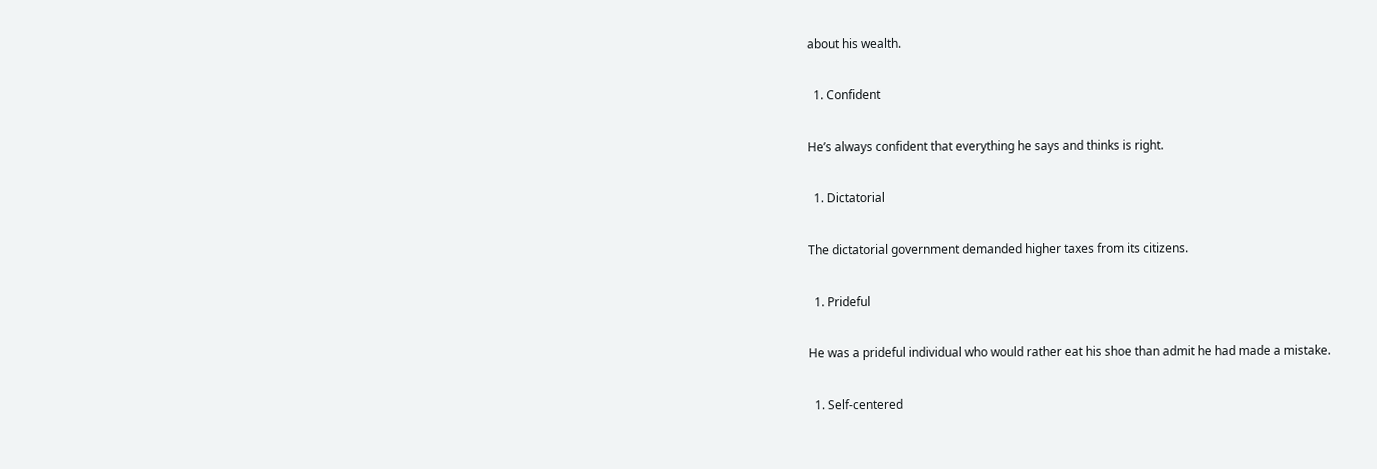about his wealth.

  1. Confident

He’s always confident that everything he says and thinks is right.

  1. Dictatorial

The dictatorial government demanded higher taxes from its citizens.

  1. Prideful

He was a prideful individual who would rather eat his shoe than admit he had made a mistake.

  1. Self-centered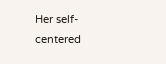Her self-centered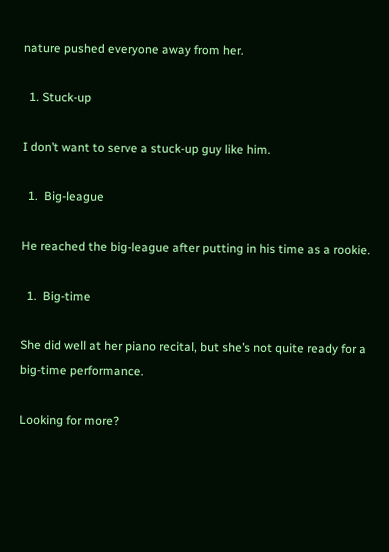nature pushed everyone away from her.

  1. Stuck-up

I don’t want to serve a stuck-up guy like him.

  1.  Big-league

He reached the big-league after putting in his time as a rookie.

  1.  Big-time

She did well at her piano recital, but she’s not quite ready for a big-time performance.

Looking for more?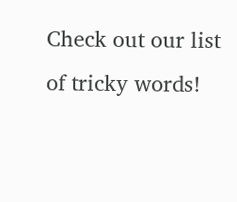Check out our list of tricky words!